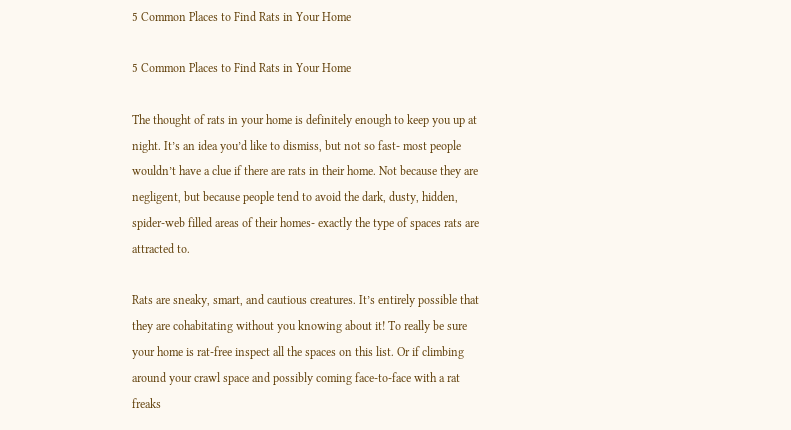5 Common Places to Find Rats in Your Home

5 Common Places to Find Rats in Your Home

The thought of rats in your home is definitely enough to keep you up at night. It’s an idea you’d like to dismiss, but not so fast- most people wouldn’t have a clue if there are rats in their home. Not because they are negligent, but because people tend to avoid the dark, dusty, hidden, spider-web filled areas of their homes- exactly the type of spaces rats are attracted to.

Rats are sneaky, smart, and cautious creatures. It’s entirely possible that they are cohabitating without you knowing about it! To really be sure your home is rat-free inspect all the spaces on this list. Or if climbing around your crawl space and possibly coming face-to-face with a rat freaks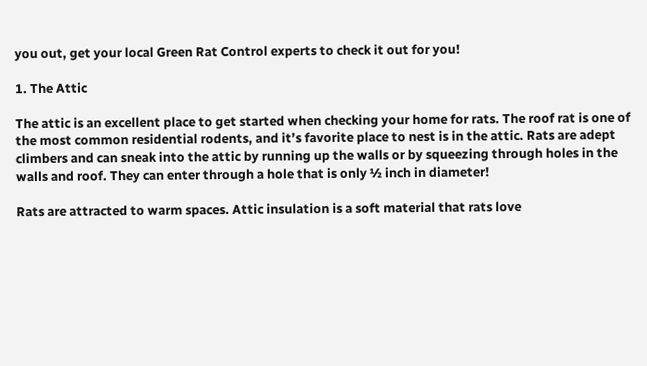you out, get your local Green Rat Control experts to check it out for you!

1. The Attic

The attic is an excellent place to get started when checking your home for rats. The roof rat is one of the most common residential rodents, and it’s favorite place to nest is in the attic. Rats are adept climbers and can sneak into the attic by running up the walls or by squeezing through holes in the walls and roof. They can enter through a hole that is only ½ inch in diameter!

Rats are attracted to warm spaces. Attic insulation is a soft material that rats love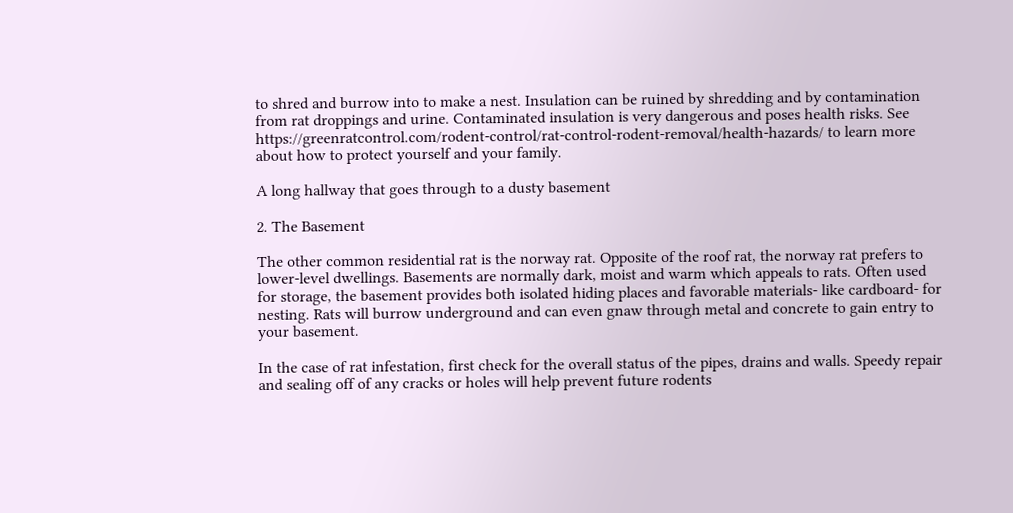to shred and burrow into to make a nest. Insulation can be ruined by shredding and by contamination from rat droppings and urine. Contaminated insulation is very dangerous and poses health risks. See https://greenratcontrol.com/rodent-control/rat-control-rodent-removal/health-hazards/ to learn more about how to protect yourself and your family.

A long hallway that goes through to a dusty basement

2. The Basement

The other common residential rat is the norway rat. Opposite of the roof rat, the norway rat prefers to lower-level dwellings. Basements are normally dark, moist and warm which appeals to rats. Often used for storage, the basement provides both isolated hiding places and favorable materials- like cardboard- for nesting. Rats will burrow underground and can even gnaw through metal and concrete to gain entry to your basement.

In the case of rat infestation, first check for the overall status of the pipes, drains and walls. Speedy repair and sealing off of any cracks or holes will help prevent future rodents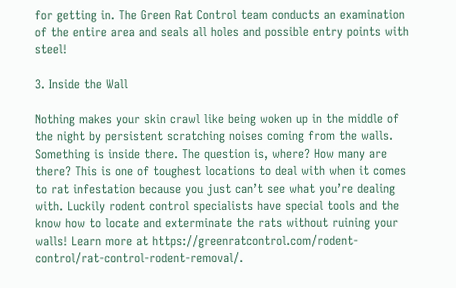for getting in. The Green Rat Control team conducts an examination of the entire area and seals all holes and possible entry points with steel!

3. Inside the Wall

Nothing makes your skin crawl like being woken up in the middle of the night by persistent scratching noises coming from the walls. Something is inside there. The question is, where? How many are there? This is one of toughest locations to deal with when it comes to rat infestation because you just can’t see what you’re dealing with. Luckily rodent control specialists have special tools and the know how to locate and exterminate the rats without ruining your walls! Learn more at https://greenratcontrol.com/rodent-control/rat-control-rodent-removal/.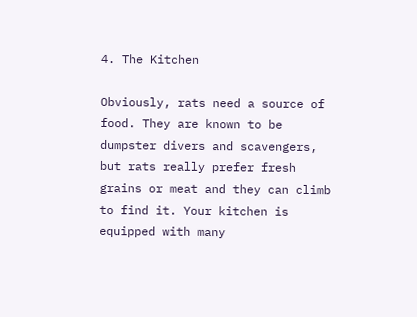4. The Kitchen

Obviously, rats need a source of food. They are known to be dumpster divers and scavengers, but rats really prefer fresh grains or meat and they can climb to find it. Your kitchen is equipped with many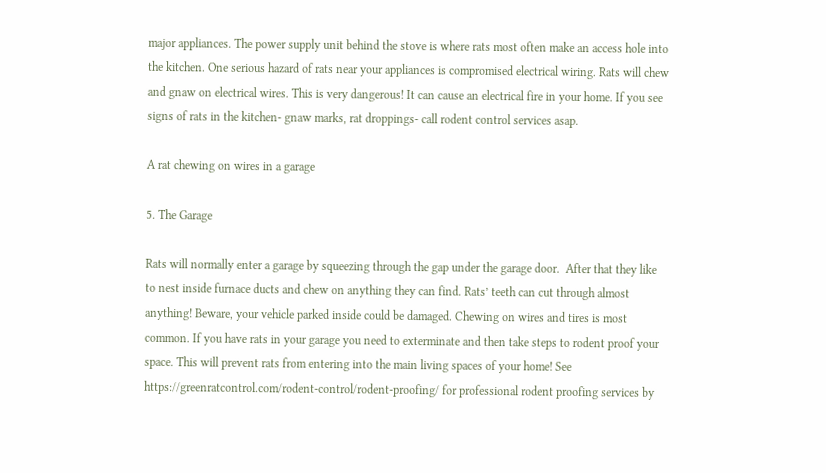major appliances. The power supply unit behind the stove is where rats most often make an access hole into the kitchen. One serious hazard of rats near your appliances is compromised electrical wiring. Rats will chew and gnaw on electrical wires. This is very dangerous! It can cause an electrical fire in your home. If you see signs of rats in the kitchen- gnaw marks, rat droppings- call rodent control services asap.

A rat chewing on wires in a garage

5. The Garage

Rats will normally enter a garage by squeezing through the gap under the garage door.  After that they like to nest inside furnace ducts and chew on anything they can find. Rats’ teeth can cut through almost anything! Beware, your vehicle parked inside could be damaged. Chewing on wires and tires is most common. If you have rats in your garage you need to exterminate and then take steps to rodent proof your space. This will prevent rats from entering into the main living spaces of your home! See https://greenratcontrol.com/rodent-control/rodent-proofing/ for professional rodent proofing services by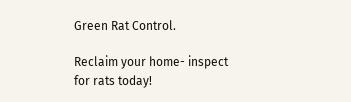Green Rat Control.

Reclaim your home- inspect for rats today!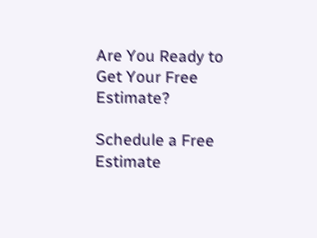Are You Ready to Get Your Free Estimate?

Schedule a Free Estimate